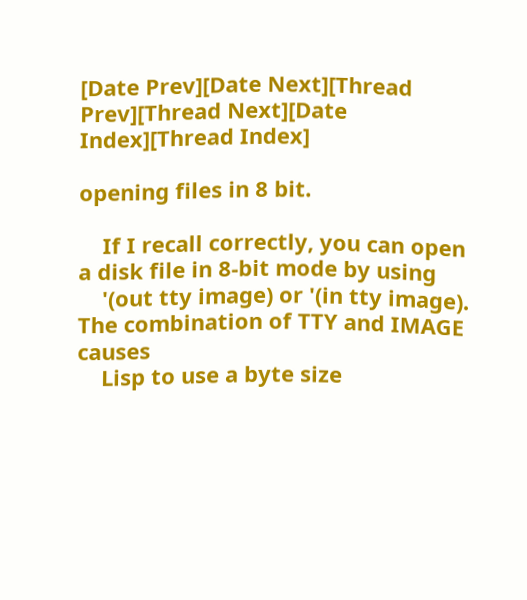[Date Prev][Date Next][Thread Prev][Thread Next][Date Index][Thread Index]

opening files in 8 bit.

    If I recall correctly, you can open a disk file in 8-bit mode by using
    '(out tty image) or '(in tty image).  The combination of TTY and IMAGE causes
    Lisp to use a byte size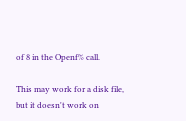of 8 in the Openf% call.

This may work for a disk file, but it doesn't work on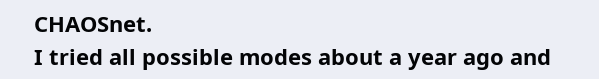CHAOSnet.
I tried all possible modes about a year ago and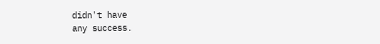didn't have
any success.